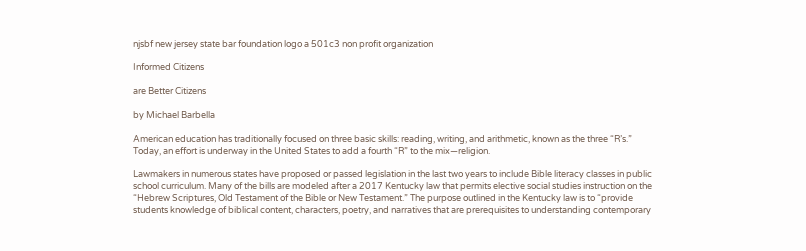njsbf new jersey state bar foundation logo a 501c3 non profit organization

Informed Citizens

are Better Citizens

by Michael Barbella

American education has traditionally focused on three basic skills: reading, writing, and arithmetic, known as the three “R’s.” Today, an effort is underway in the United States to add a fourth “R” to the mix—religion.

Lawmakers in numerous states have proposed or passed legislation in the last two years to include Bible literacy classes in public school curriculum. Many of the bills are modeled after a 2017 Kentucky law that permits elective social studies instruction on the “Hebrew Scriptures, Old Testament of the Bible or New Testament.” The purpose outlined in the Kentucky law is to “provide students knowledge of biblical content, characters, poetry, and narratives that are prerequisites to understanding contemporary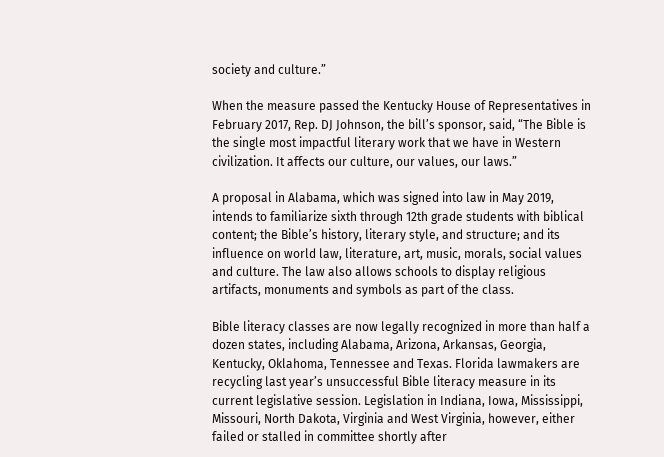society and culture.”

When the measure passed the Kentucky House of Representatives in February 2017, Rep. DJ Johnson, the bill’s sponsor, said, “The Bible is the single most impactful literary work that we have in Western civilization. It affects our culture, our values, our laws.”

A proposal in Alabama, which was signed into law in May 2019, intends to familiarize sixth through 12th grade students with biblical content; the Bible’s history, literary style, and structure; and its influence on world law, literature, art, music, morals, social values and culture. The law also allows schools to display religious artifacts, monuments and symbols as part of the class.

Bible literacy classes are now legally recognized in more than half a dozen states, including Alabama, Arizona, Arkansas, Georgia, Kentucky, Oklahoma, Tennessee and Texas. Florida lawmakers are recycling last year’s unsuccessful Bible literacy measure in its current legislative session. Legislation in Indiana, Iowa, Mississippi, Missouri, North Dakota, Virginia and West Virginia, however, either failed or stalled in committee shortly after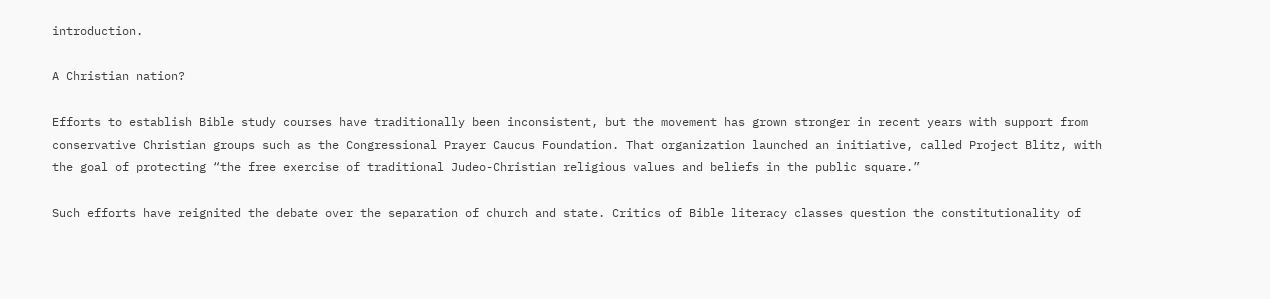introduction.

A Christian nation?

Efforts to establish Bible study courses have traditionally been inconsistent, but the movement has grown stronger in recent years with support from conservative Christian groups such as the Congressional Prayer Caucus Foundation. That organization launched an initiative, called Project Blitz, with the goal of protecting “the free exercise of traditional Judeo-Christian religious values and beliefs in the public square.”

Such efforts have reignited the debate over the separation of church and state. Critics of Bible literacy classes question the constitutionality of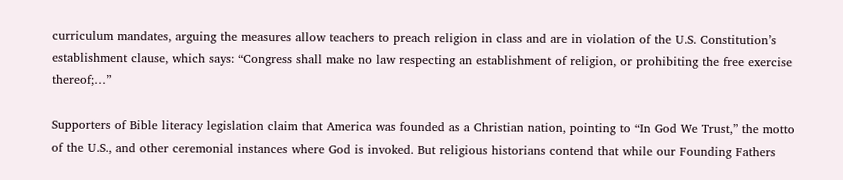curriculum mandates, arguing the measures allow teachers to preach religion in class and are in violation of the U.S. Constitution’s establishment clause, which says: “Congress shall make no law respecting an establishment of religion, or prohibiting the free exercise thereof;…”

Supporters of Bible literacy legislation claim that America was founded as a Christian nation, pointing to “In God We Trust,” the motto of the U.S., and other ceremonial instances where God is invoked. But religious historians contend that while our Founding Fathers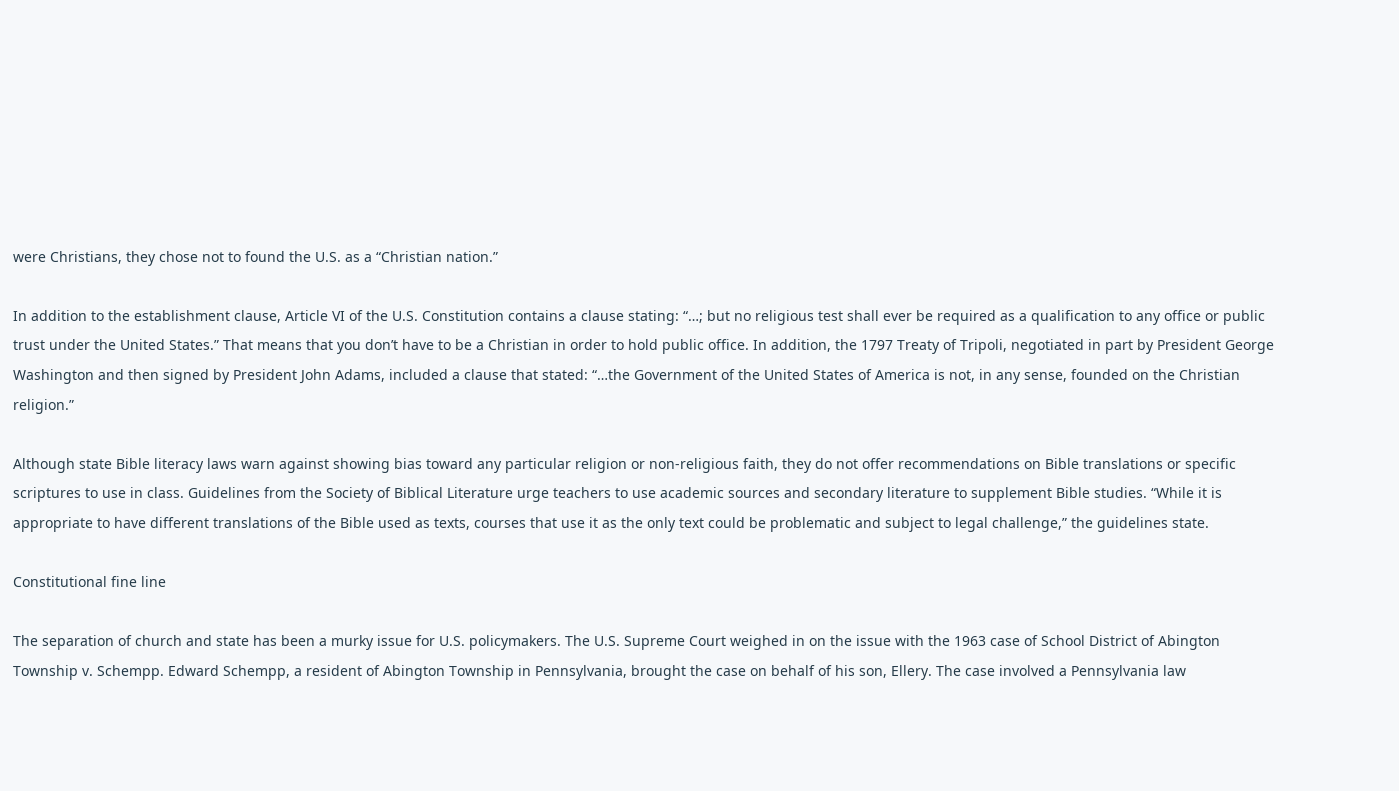were Christians, they chose not to found the U.S. as a “Christian nation.”

In addition to the establishment clause, Article VI of the U.S. Constitution contains a clause stating: “…; but no religious test shall ever be required as a qualification to any office or public trust under the United States.” That means that you don’t have to be a Christian in order to hold public office. In addition, the 1797 Treaty of Tripoli, negotiated in part by President George Washington and then signed by President John Adams, included a clause that stated: “…the Government of the United States of America is not, in any sense, founded on the Christian religion.”

Although state Bible literacy laws warn against showing bias toward any particular religion or non-religious faith, they do not offer recommendations on Bible translations or specific scriptures to use in class. Guidelines from the Society of Biblical Literature urge teachers to use academic sources and secondary literature to supplement Bible studies. “While it is appropriate to have different translations of the Bible used as texts, courses that use it as the only text could be problematic and subject to legal challenge,” the guidelines state.

Constitutional fine line

The separation of church and state has been a murky issue for U.S. policymakers. The U.S. Supreme Court weighed in on the issue with the 1963 case of School District of Abington Township v. Schempp. Edward Schempp, a resident of Abington Township in Pennsylvania, brought the case on behalf of his son, Ellery. The case involved a Pennsylvania law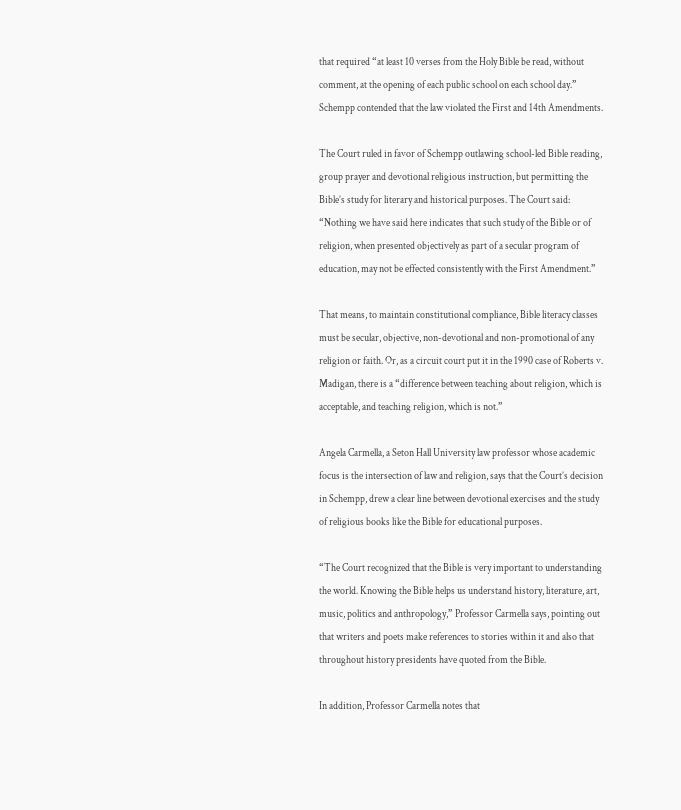that required “at least 10 verses from the Holy Bible be read, without comment, at the opening of each public school on each school day.” Schempp contended that the law violated the First and 14th Amendments.

The Court ruled in favor of Schempp outlawing school-led Bible reading, group prayer and devotional religious instruction, but permitting the Bible’s study for literary and historical purposes. The Court said: “Nothing we have said here indicates that such study of the Bible or of religion, when presented objectively as part of a secular program of education, may not be effected consistently with the First Amendment.”

That means, to maintain constitutional compliance, Bible literacy classes must be secular, objective, non-devotional and non-promotional of any religion or faith. Or, as a circuit court put it in the 1990 case of Roberts v. Madigan, there is a “difference between teaching about religion, which is acceptable, and teaching religion, which is not.”

Angela Carmella, a Seton Hall University law professor whose academic focus is the intersection of law and religion, says that the Court’s decision in Schempp, drew a clear line between devotional exercises and the study of religious books like the Bible for educational purposes.

“The Court recognized that the Bible is very important to understanding the world. Knowing the Bible helps us understand history, literature, art, music, politics and anthropology,” Professor Carmella says, pointing out that writers and poets make references to stories within it and also that throughout history presidents have quoted from the Bible.

In addition, Professor Carmella notes that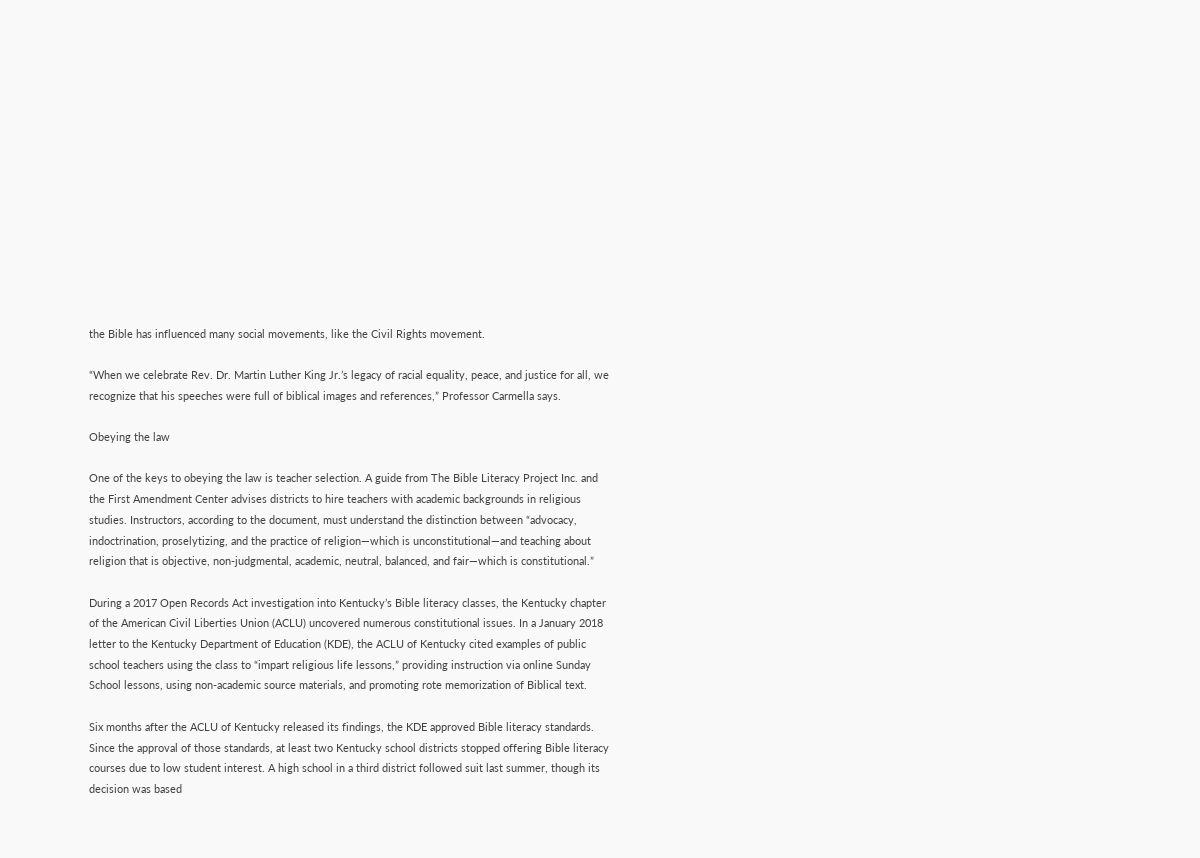the Bible has influenced many social movements, like the Civil Rights movement.

“When we celebrate Rev. Dr. Martin Luther King Jr.’s legacy of racial equality, peace, and justice for all, we recognize that his speeches were full of biblical images and references,” Professor Carmella says.

Obeying the law

One of the keys to obeying the law is teacher selection. A guide from The Bible Literacy Project Inc. and the First Amendment Center advises districts to hire teachers with academic backgrounds in religious studies. Instructors, according to the document, must understand the distinction between “advocacy, indoctrination, proselytizing, and the practice of religion—which is unconstitutional—and teaching about religion that is objective, non-judgmental, academic, neutral, balanced, and fair—which is constitutional.”

During a 2017 Open Records Act investigation into Kentucky’s Bible literacy classes, the Kentucky chapter of the American Civil Liberties Union (ACLU) uncovered numerous constitutional issues. In a January 2018 letter to the Kentucky Department of Education (KDE), the ACLU of Kentucky cited examples of public school teachers using the class to “impart religious life lessons,” providing instruction via online Sunday School lessons, using non-academic source materials, and promoting rote memorization of Biblical text.

Six months after the ACLU of Kentucky released its findings, the KDE approved Bible literacy standards. Since the approval of those standards, at least two Kentucky school districts stopped offering Bible literacy courses due to low student interest. A high school in a third district followed suit last summer, though its decision was based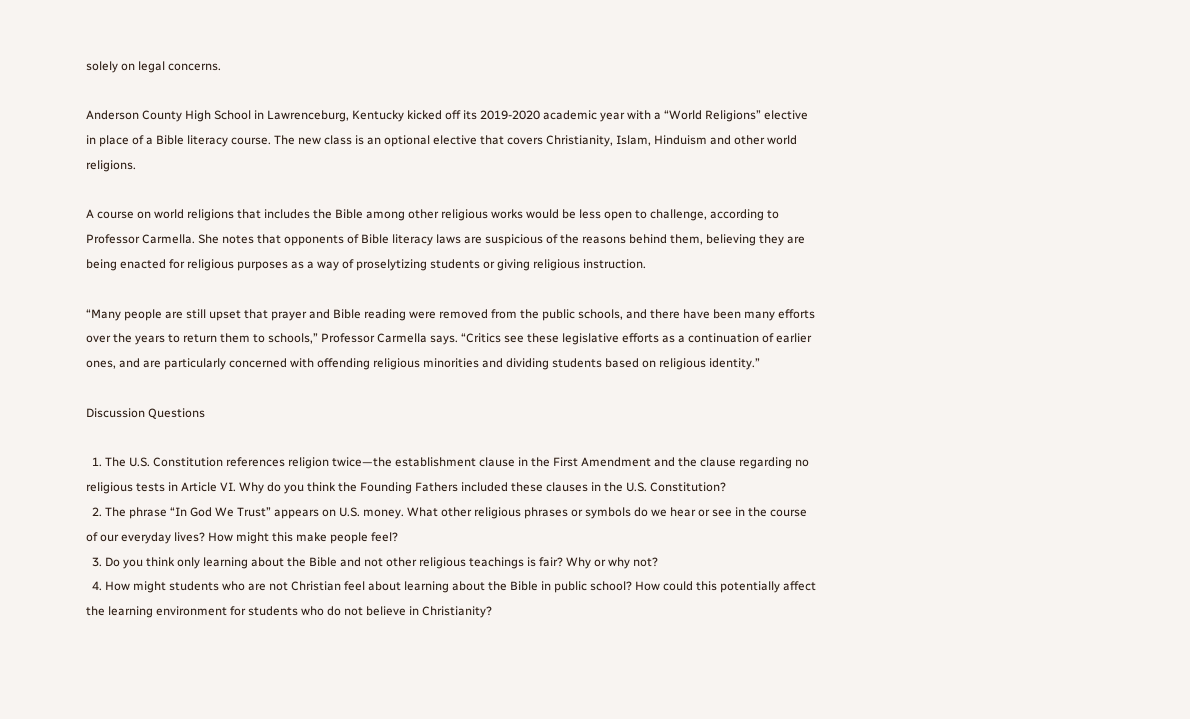solely on legal concerns.

Anderson County High School in Lawrenceburg, Kentucky kicked off its 2019-2020 academic year with a “World Religions” elective in place of a Bible literacy course. The new class is an optional elective that covers Christianity, Islam, Hinduism and other world religions.

A course on world religions that includes the Bible among other religious works would be less open to challenge, according to Professor Carmella. She notes that opponents of Bible literacy laws are suspicious of the reasons behind them, believing they are being enacted for religious purposes as a way of proselytizing students or giving religious instruction.

“Many people are still upset that prayer and Bible reading were removed from the public schools, and there have been many efforts over the years to return them to schools,” Professor Carmella says. “Critics see these legislative efforts as a continuation of earlier ones, and are particularly concerned with offending religious minorities and dividing students based on religious identity.”

Discussion Questions

  1. The U.S. Constitution references religion twice—the establishment clause in the First Amendment and the clause regarding no religious tests in Article VI. Why do you think the Founding Fathers included these clauses in the U.S. Constitution?
  2. The phrase “In God We Trust” appears on U.S. money. What other religious phrases or symbols do we hear or see in the course of our everyday lives? How might this make people feel?
  3. Do you think only learning about the Bible and not other religious teachings is fair? Why or why not?
  4. How might students who are not Christian feel about learning about the Bible in public school? How could this potentially affect the learning environment for students who do not believe in Christianity?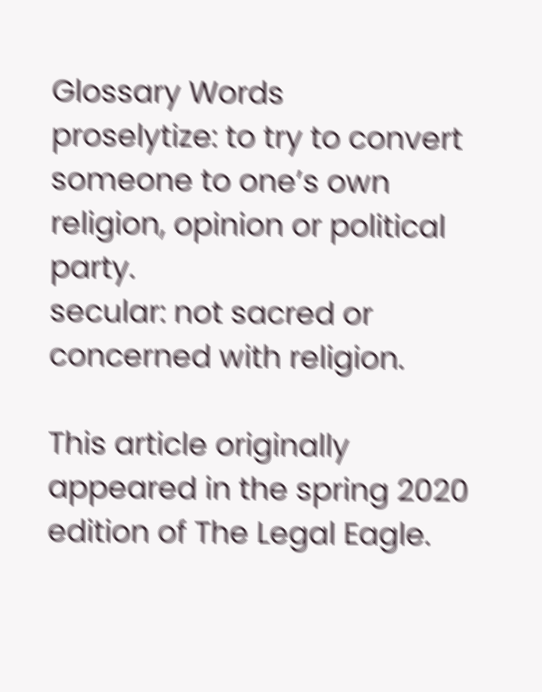Glossary Words
proselytize: to try to convert someone to one’s own religion, opinion or political party.
secular: not sacred or concerned with religion.

This article originally appeared in the spring 2020 edition of The Legal Eagle.